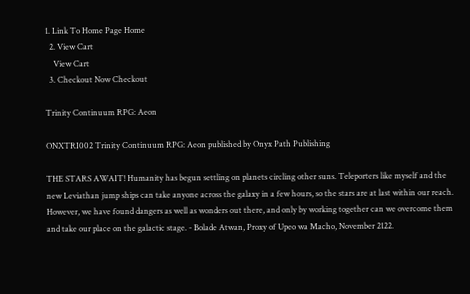1. Link To Home Page Home
  2. View Cart
    View Cart
  3. Checkout Now Checkout

Trinity Continuum RPG: Aeon

ONXTRI002 Trinity Continuum RPG: Aeon published by Onyx Path Publishing

THE STARS AWAIT! Humanity has begun settling on planets circling other suns. Teleporters like myself and the new Leviathan jump ships can take anyone across the galaxy in a few hours, so the stars are at last within our reach. However, we have found dangers as well as wonders out there, and only by working together can we overcome them and take our place on the galactic stage. - Bolade Atwan, Proxy of Upeo wa Macho, November 2122.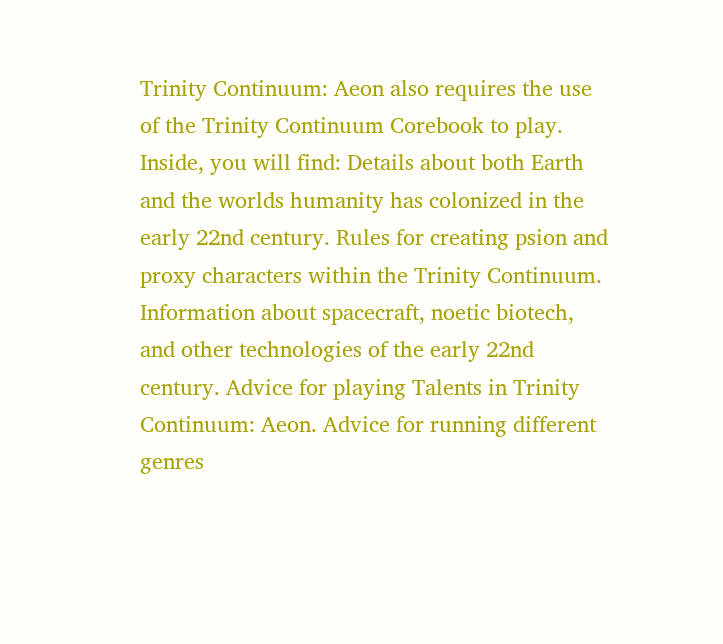Trinity Continuum: Aeon also requires the use of the Trinity Continuum Corebook to play. Inside, you will find: Details about both Earth and the worlds humanity has colonized in the early 22nd century. Rules for creating psion and proxy characters within the Trinity Continuum. Information about spacecraft, noetic biotech, and other technologies of the early 22nd century. Advice for playing Talents in Trinity Continuum: Aeon. Advice for running different genres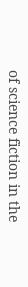of science fiction in the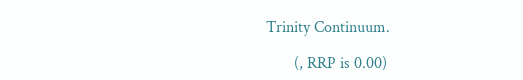Trinity Continuum.

       (, RRP is 0.00)